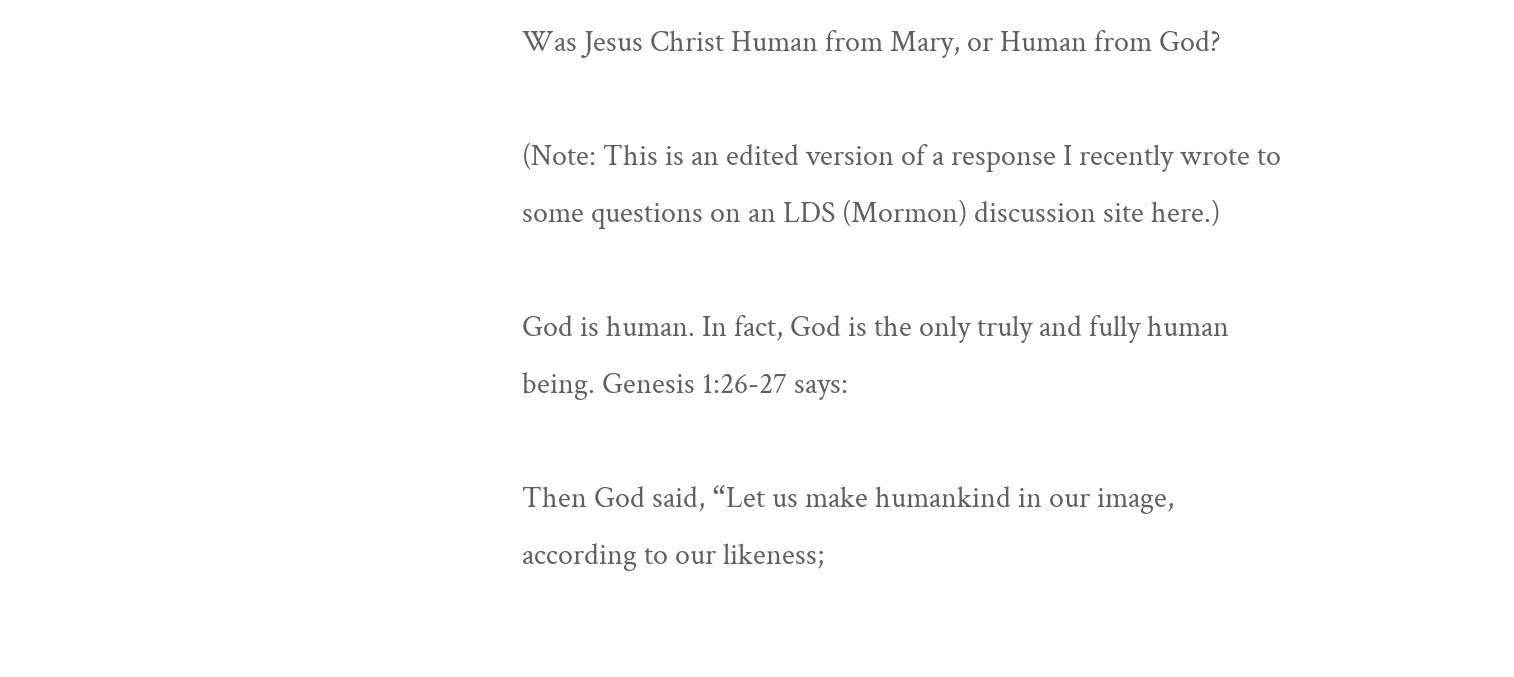Was Jesus Christ Human from Mary, or Human from God?

(Note: This is an edited version of a response I recently wrote to some questions on an LDS (Mormon) discussion site here.)

God is human. In fact, God is the only truly and fully human being. Genesis 1:26-27 says:

Then God said, “Let us make humankind in our image, according to our likeness;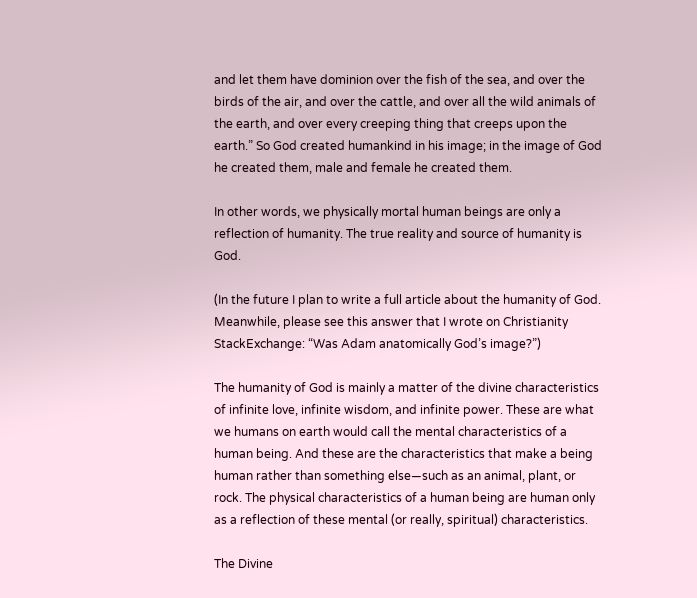and let them have dominion over the fish of the sea, and over the birds of the air, and over the cattle, and over all the wild animals of the earth, and over every creeping thing that creeps upon the earth.” So God created humankind in his image; in the image of God he created them, male and female he created them.

In other words, we physically mortal human beings are only a reflection of humanity. The true reality and source of humanity is God.

(In the future I plan to write a full article about the humanity of God. Meanwhile, please see this answer that I wrote on Christianity StackExchange: “Was Adam anatomically God’s image?”)

The humanity of God is mainly a matter of the divine characteristics of infinite love, infinite wisdom, and infinite power. These are what we humans on earth would call the mental characteristics of a human being. And these are the characteristics that make a being human rather than something else—such as an animal, plant, or rock. The physical characteristics of a human being are human only as a reflection of these mental (or really, spiritual) characteristics.

The Divine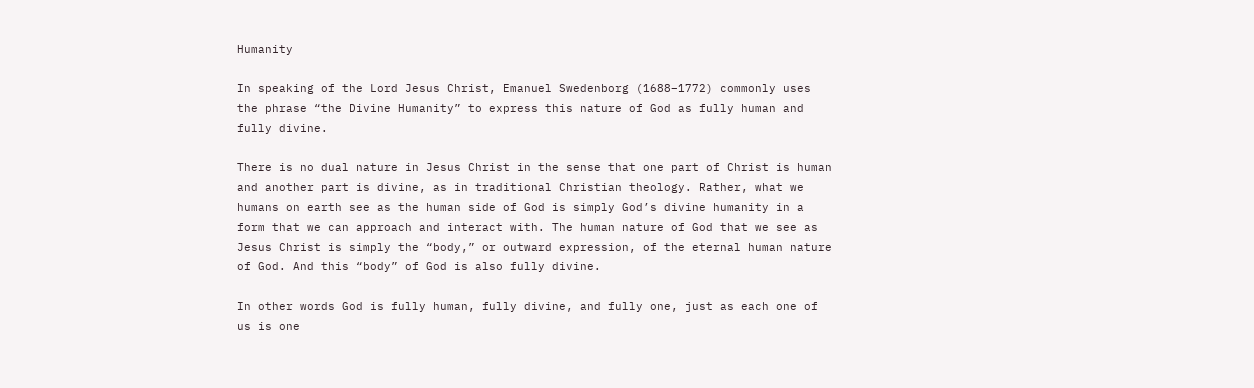Humanity

In speaking of the Lord Jesus Christ, Emanuel Swedenborg (1688–1772) commonly uses the phrase “the Divine Humanity” to express this nature of God as fully human and fully divine.

There is no dual nature in Jesus Christ in the sense that one part of Christ is human and another part is divine, as in traditional Christian theology. Rather, what we humans on earth see as the human side of God is simply God’s divine humanity in a form that we can approach and interact with. The human nature of God that we see as Jesus Christ is simply the “body,” or outward expression, of the eternal human nature of God. And this “body” of God is also fully divine.

In other words God is fully human, fully divine, and fully one, just as each one of us is one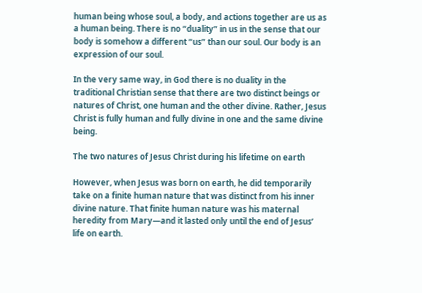human being whose soul, a body, and actions together are us as a human being. There is no “duality” in us in the sense that our body is somehow a different “us” than our soul. Our body is an expression of our soul.

In the very same way, in God there is no duality in the traditional Christian sense that there are two distinct beings or natures of Christ, one human and the other divine. Rather, Jesus Christ is fully human and fully divine in one and the same divine being.

The two natures of Jesus Christ during his lifetime on earth

However, when Jesus was born on earth, he did temporarily take on a finite human nature that was distinct from his inner divine nature. That finite human nature was his maternal heredity from Mary—and it lasted only until the end of Jesus’ life on earth.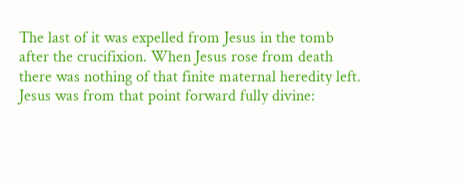The last of it was expelled from Jesus in the tomb after the crucifixion. When Jesus rose from death there was nothing of that finite maternal heredity left. Jesus was from that point forward fully divine: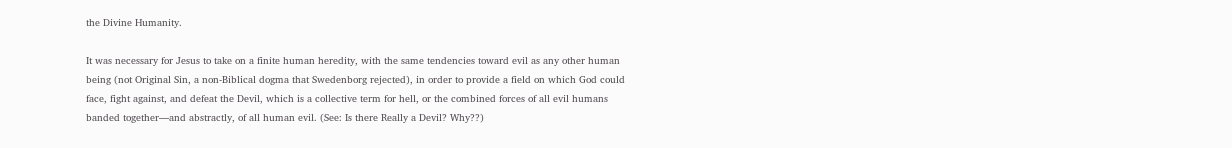the Divine Humanity.

It was necessary for Jesus to take on a finite human heredity, with the same tendencies toward evil as any other human being (not Original Sin, a non-Biblical dogma that Swedenborg rejected), in order to provide a field on which God could face, fight against, and defeat the Devil, which is a collective term for hell, or the combined forces of all evil humans banded together—and abstractly, of all human evil. (See: Is there Really a Devil? Why??)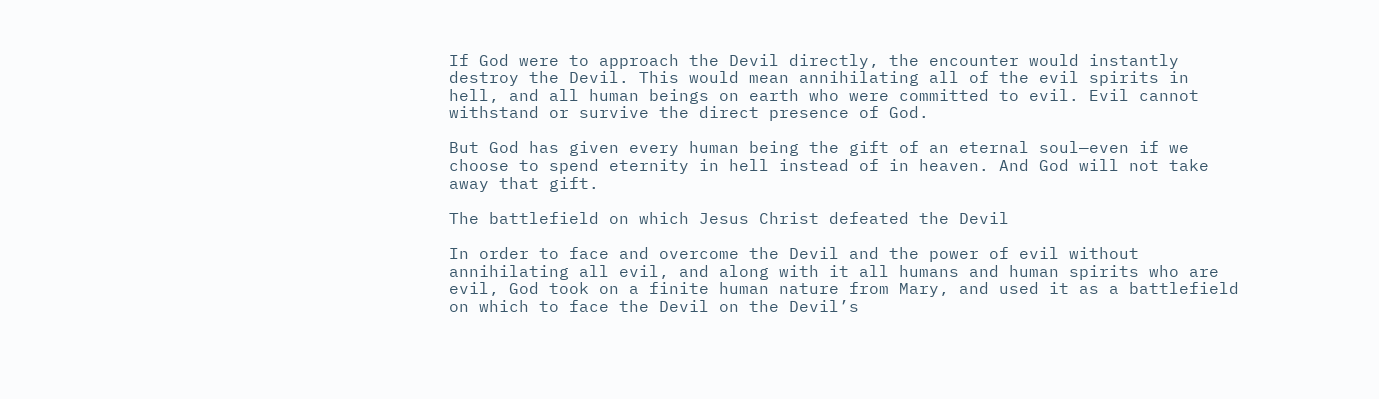If God were to approach the Devil directly, the encounter would instantly destroy the Devil. This would mean annihilating all of the evil spirits in hell, and all human beings on earth who were committed to evil. Evil cannot withstand or survive the direct presence of God.

But God has given every human being the gift of an eternal soul—even if we choose to spend eternity in hell instead of in heaven. And God will not take away that gift.

The battlefield on which Jesus Christ defeated the Devil

In order to face and overcome the Devil and the power of evil without annihilating all evil, and along with it all humans and human spirits who are evil, God took on a finite human nature from Mary, and used it as a battlefield on which to face the Devil on the Devil’s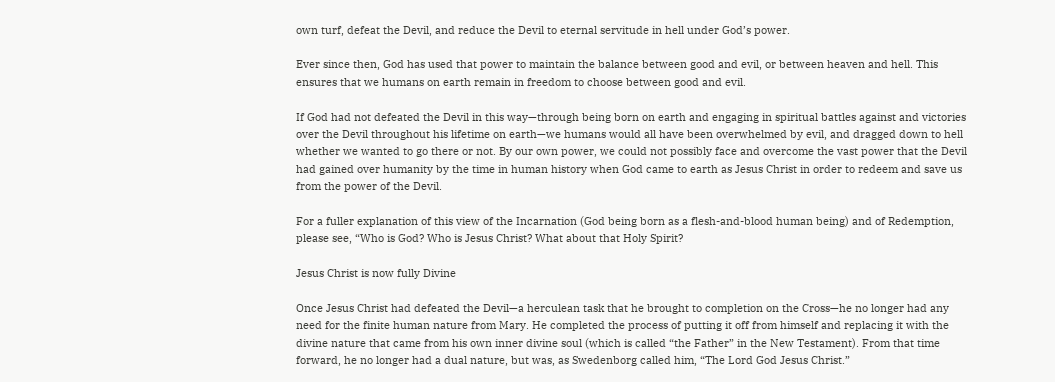own turf, defeat the Devil, and reduce the Devil to eternal servitude in hell under God’s power.

Ever since then, God has used that power to maintain the balance between good and evil, or between heaven and hell. This ensures that we humans on earth remain in freedom to choose between good and evil.

If God had not defeated the Devil in this way—through being born on earth and engaging in spiritual battles against and victories over the Devil throughout his lifetime on earth—we humans would all have been overwhelmed by evil, and dragged down to hell whether we wanted to go there or not. By our own power, we could not possibly face and overcome the vast power that the Devil had gained over humanity by the time in human history when God came to earth as Jesus Christ in order to redeem and save us from the power of the Devil.

For a fuller explanation of this view of the Incarnation (God being born as a flesh-and-blood human being) and of Redemption, please see, “Who is God? Who is Jesus Christ? What about that Holy Spirit?

Jesus Christ is now fully Divine

Once Jesus Christ had defeated the Devil—a herculean task that he brought to completion on the Cross—he no longer had any need for the finite human nature from Mary. He completed the process of putting it off from himself and replacing it with the divine nature that came from his own inner divine soul (which is called “the Father” in the New Testament). From that time forward, he no longer had a dual nature, but was, as Swedenborg called him, “The Lord God Jesus Christ.”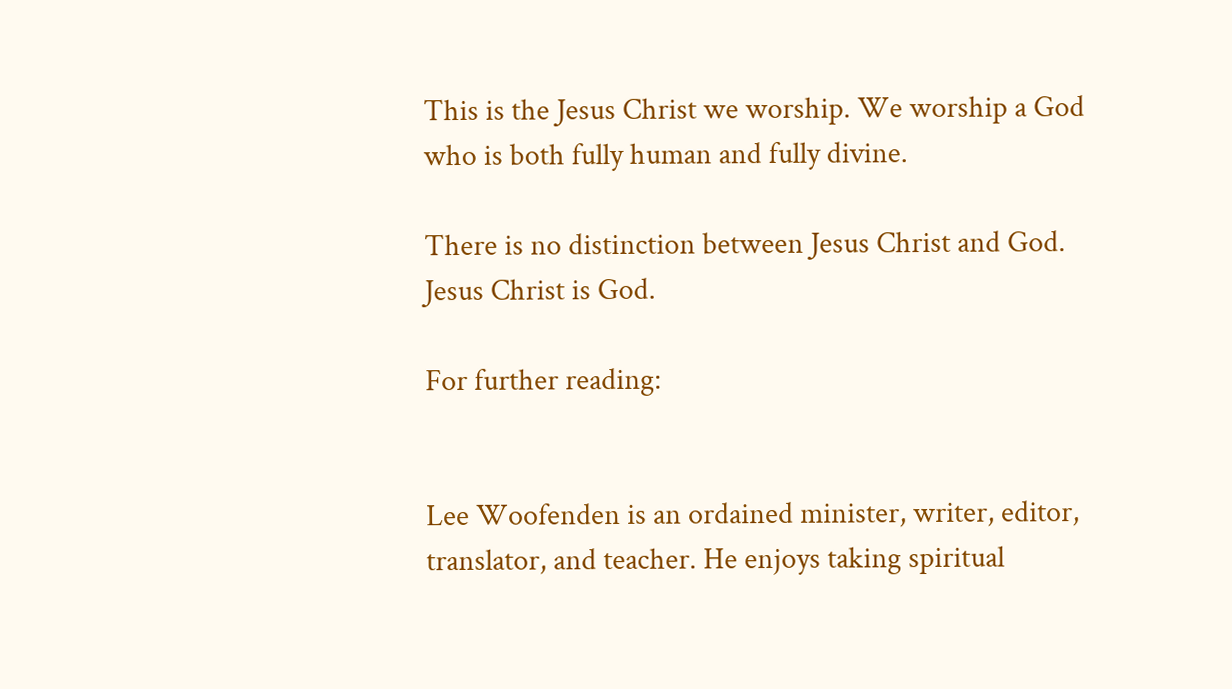This is the Jesus Christ we worship. We worship a God who is both fully human and fully divine.

There is no distinction between Jesus Christ and God. Jesus Christ is God.

For further reading:


Lee Woofenden is an ordained minister, writer, editor, translator, and teacher. He enjoys taking spiritual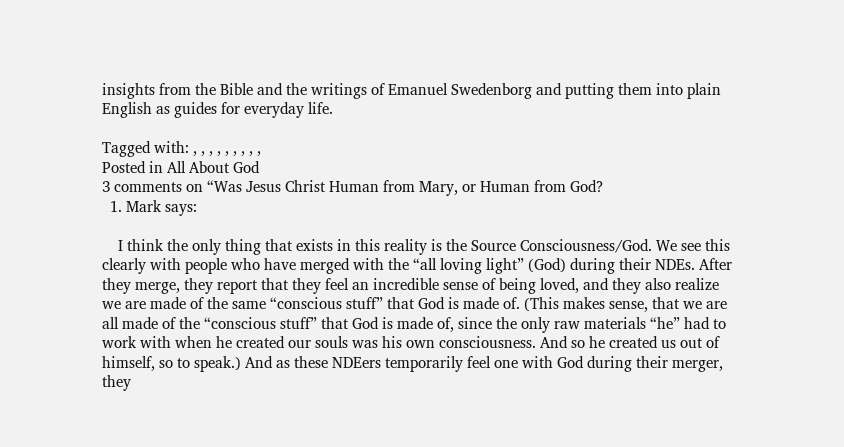insights from the Bible and the writings of Emanuel Swedenborg and putting them into plain English as guides for everyday life.

Tagged with: , , , , , , , , ,
Posted in All About God
3 comments on “Was Jesus Christ Human from Mary, or Human from God?
  1. Mark says:

    I think the only thing that exists in this reality is the Source Consciousness/God. We see this clearly with people who have merged with the “all loving light” (God) during their NDEs. After they merge, they report that they feel an incredible sense of being loved, and they also realize we are made of the same “conscious stuff” that God is made of. (This makes sense, that we are all made of the “conscious stuff” that God is made of, since the only raw materials “he” had to work with when he created our souls was his own consciousness. And so he created us out of himself, so to speak.) And as these NDEers temporarily feel one with God during their merger, they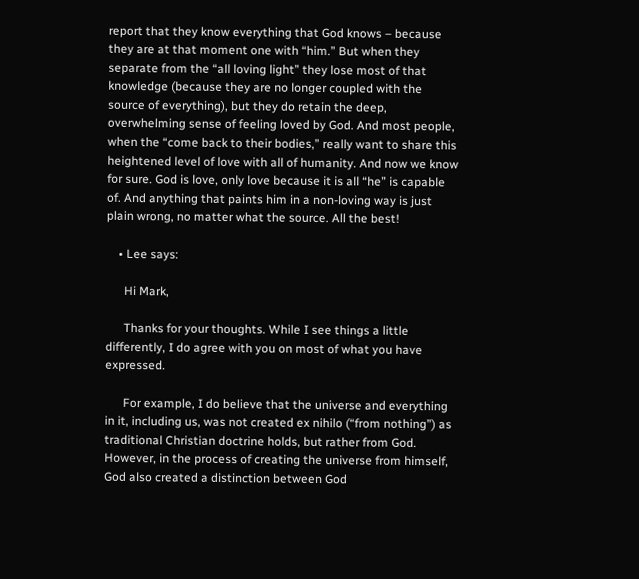report that they know everything that God knows – because they are at that moment one with “him.” But when they separate from the “all loving light” they lose most of that knowledge (because they are no longer coupled with the source of everything), but they do retain the deep, overwhelming sense of feeling loved by God. And most people, when the “come back to their bodies,” really want to share this heightened level of love with all of humanity. And now we know for sure. God is love, only love because it is all “he” is capable of. And anything that paints him in a non-loving way is just plain wrong, no matter what the source. All the best!

    • Lee says:

      Hi Mark,

      Thanks for your thoughts. While I see things a little differently, I do agree with you on most of what you have expressed.

      For example, I do believe that the universe and everything in it, including us, was not created ex nihilo (“from nothing”) as traditional Christian doctrine holds, but rather from God. However, in the process of creating the universe from himself, God also created a distinction between God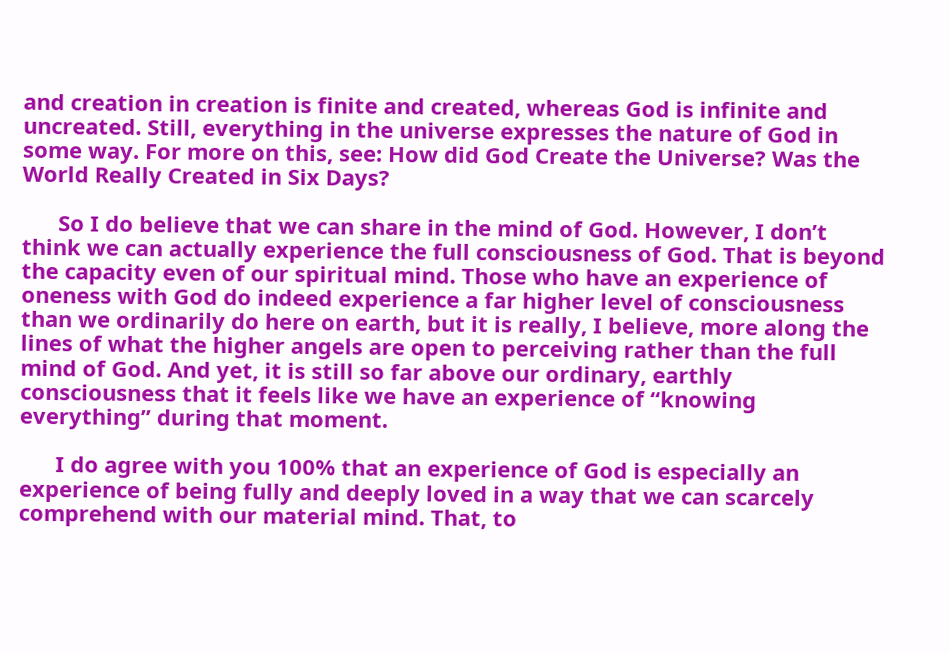and creation in creation is finite and created, whereas God is infinite and uncreated. Still, everything in the universe expresses the nature of God in some way. For more on this, see: How did God Create the Universe? Was the World Really Created in Six Days?

      So I do believe that we can share in the mind of God. However, I don’t think we can actually experience the full consciousness of God. That is beyond the capacity even of our spiritual mind. Those who have an experience of oneness with God do indeed experience a far higher level of consciousness than we ordinarily do here on earth, but it is really, I believe, more along the lines of what the higher angels are open to perceiving rather than the full mind of God. And yet, it is still so far above our ordinary, earthly consciousness that it feels like we have an experience of “knowing everything” during that moment.

      I do agree with you 100% that an experience of God is especially an experience of being fully and deeply loved in a way that we can scarcely comprehend with our material mind. That, to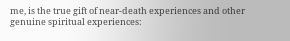me, is the true gift of near-death experiences and other genuine spiritual experiences: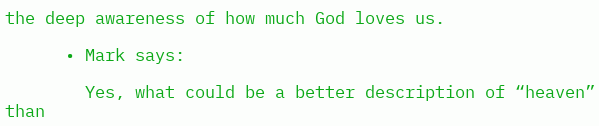the deep awareness of how much God loves us.

      • Mark says:

        Yes, what could be a better description of “heaven” than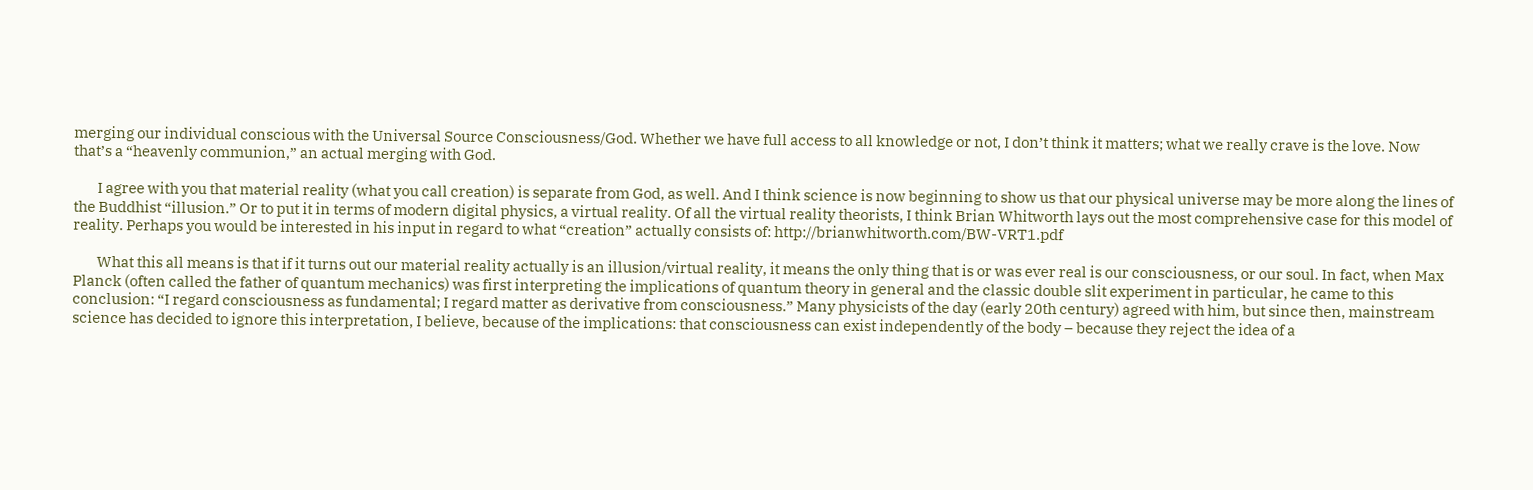merging our individual conscious with the Universal Source Consciousness/God. Whether we have full access to all knowledge or not, I don’t think it matters; what we really crave is the love. Now that’s a “heavenly communion,” an actual merging with God.

        I agree with you that material reality (what you call creation) is separate from God, as well. And I think science is now beginning to show us that our physical universe may be more along the lines of the Buddhist “illusion.” Or to put it in terms of modern digital physics, a virtual reality. Of all the virtual reality theorists, I think Brian Whitworth lays out the most comprehensive case for this model of reality. Perhaps you would be interested in his input in regard to what “creation” actually consists of: http://brianwhitworth.com/BW-VRT1.pdf

        What this all means is that if it turns out our material reality actually is an illusion/virtual reality, it means the only thing that is or was ever real is our consciousness, or our soul. In fact, when Max Planck (often called the father of quantum mechanics) was first interpreting the implications of quantum theory in general and the classic double slit experiment in particular, he came to this conclusion: “I regard consciousness as fundamental; I regard matter as derivative from consciousness.” Many physicists of the day (early 20th century) agreed with him, but since then, mainstream science has decided to ignore this interpretation, I believe, because of the implications: that consciousness can exist independently of the body – because they reject the idea of a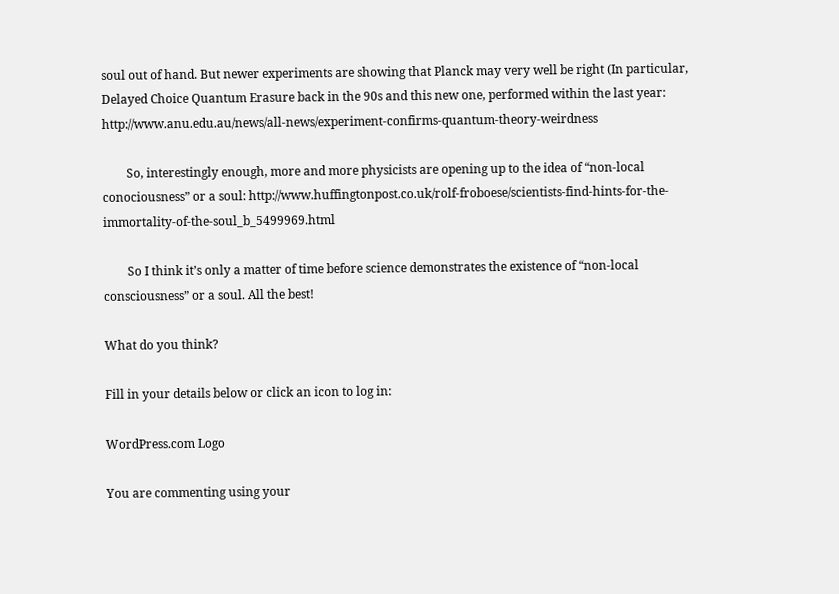soul out of hand. But newer experiments are showing that Planck may very well be right (In particular, Delayed Choice Quantum Erasure back in the 90s and this new one, performed within the last year: http://www.anu.edu.au/news/all-news/experiment-confirms-quantum-theory-weirdness

        So, interestingly enough, more and more physicists are opening up to the idea of “non-local conociousness” or a soul: http://www.huffingtonpost.co.uk/rolf-froboese/scientists-find-hints-for-the-immortality-of-the-soul_b_5499969.html

        So I think it’s only a matter of time before science demonstrates the existence of “non-local consciousness” or a soul. All the best!

What do you think?

Fill in your details below or click an icon to log in:

WordPress.com Logo

You are commenting using your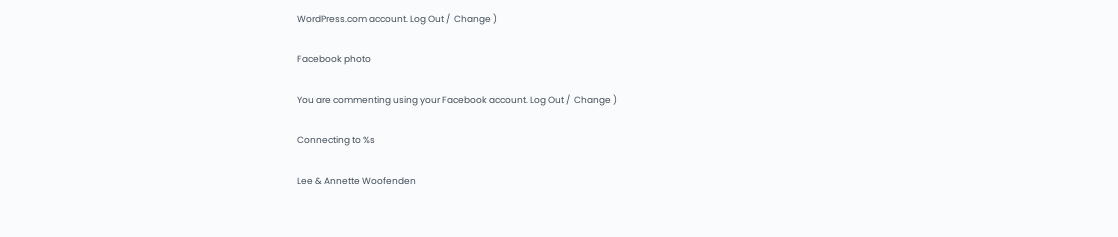WordPress.com account. Log Out /  Change )

Facebook photo

You are commenting using your Facebook account. Log Out /  Change )

Connecting to %s

Lee & Annette Woofenden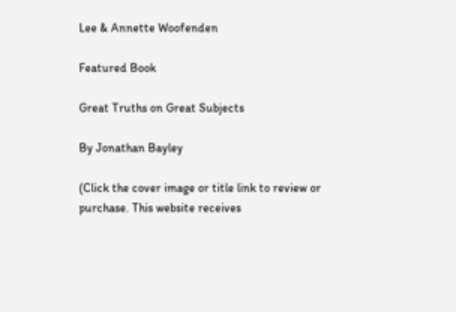Lee & Annette Woofenden

Featured Book

Great Truths on Great Subjects

By Jonathan Bayley

(Click the cover image or title link to review or purchase. This website receives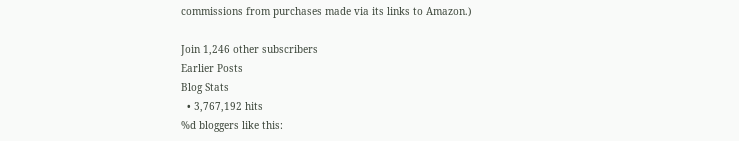commissions from purchases made via its links to Amazon.)

Join 1,246 other subscribers
Earlier Posts
Blog Stats
  • 3,767,192 hits
%d bloggers like this: